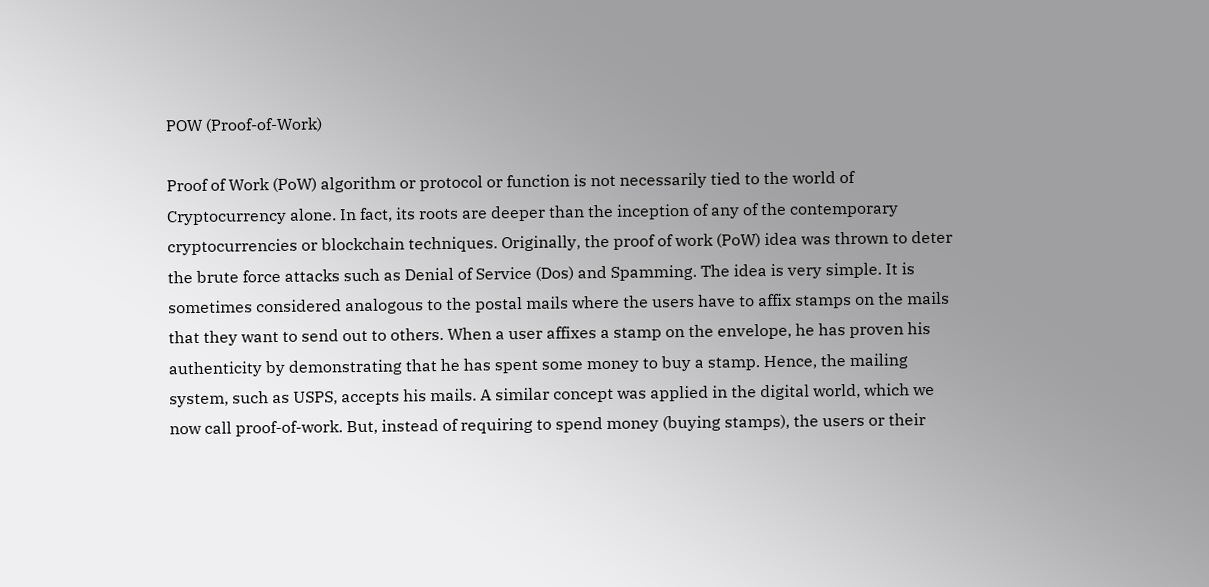POW (Proof-of-Work)

Proof of Work (PoW) algorithm or protocol or function is not necessarily tied to the world of Cryptocurrency alone. In fact, its roots are deeper than the inception of any of the contemporary cryptocurrencies or blockchain techniques. Originally, the proof of work (PoW) idea was thrown to deter the brute force attacks such as Denial of Service (Dos) and Spamming. The idea is very simple. It is sometimes considered analogous to the postal mails where the users have to affix stamps on the mails that they want to send out to others. When a user affixes a stamp on the envelope, he has proven his authenticity by demonstrating that he has spent some money to buy a stamp. Hence, the mailing system, such as USPS, accepts his mails. A similar concept was applied in the digital world, which we now call proof-of-work. But, instead of requiring to spend money (buying stamps), the users or their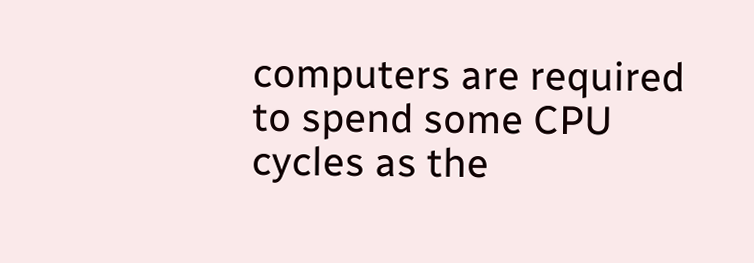computers are required to spend some CPU cycles as the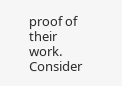proof of their work. Consider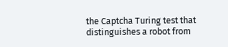the Captcha Turing test that distinguishes a robot from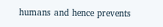humans and hence prevents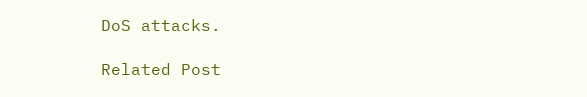DoS attacks.

Related Post